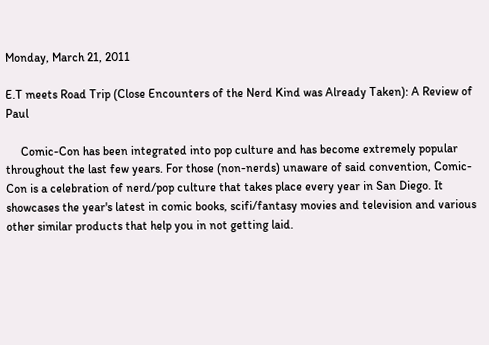Monday, March 21, 2011

E.T meets Road Trip (Close Encounters of the Nerd Kind was Already Taken): A Review of Paul

     Comic-Con has been integrated into pop culture and has become extremely popular throughout the last few years. For those (non-nerds) unaware of said convention, Comic-Con is a celebration of nerd/pop culture that takes place every year in San Diego. It showcases the year's latest in comic books, scifi/fantasy movies and television and various other similar products that help you in not getting laid.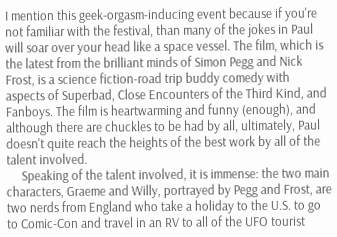I mention this geek-orgasm-inducing event because if you're not familiar with the festival, than many of the jokes in Paul will soar over your head like a space vessel. The film, which is the latest from the brilliant minds of Simon Pegg and Nick Frost, is a science fiction-road trip buddy comedy with aspects of Superbad, Close Encounters of the Third Kind, and Fanboys. The film is heartwarming and funny (enough), and although there are chuckles to be had by all, ultimately, Paul doesn't quite reach the heights of the best work by all of the talent involved.
     Speaking of the talent involved, it is immense: the two main characters, Graeme and Willy, portrayed by Pegg and Frost, are two nerds from England who take a holiday to the U.S. to go to Comic-Con and travel in an RV to all of the UFO tourist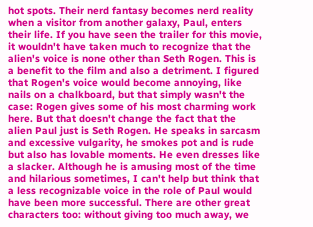hot spots. Their nerd fantasy becomes nerd reality when a visitor from another galaxy, Paul, enters their life. If you have seen the trailer for this movie, it wouldn't have taken much to recognize that the alien's voice is none other than Seth Rogen. This is a benefit to the film and also a detriment. I figured that Rogen's voice would become annoying, like nails on a chalkboard, but that simply wasn't the case: Rogen gives some of his most charming work here. But that doesn't change the fact that the alien Paul just is Seth Rogen. He speaks in sarcasm and excessive vulgarity, he smokes pot and is rude but also has lovable moments. He even dresses like a slacker. Although he is amusing most of the time and hilarious sometimes, I can't help but think that a less recognizable voice in the role of Paul would have been more successful. There are other great characters too: without giving too much away, we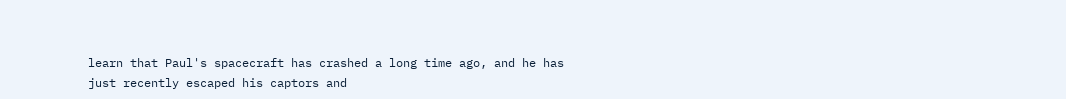learn that Paul's spacecraft has crashed a long time ago, and he has just recently escaped his captors and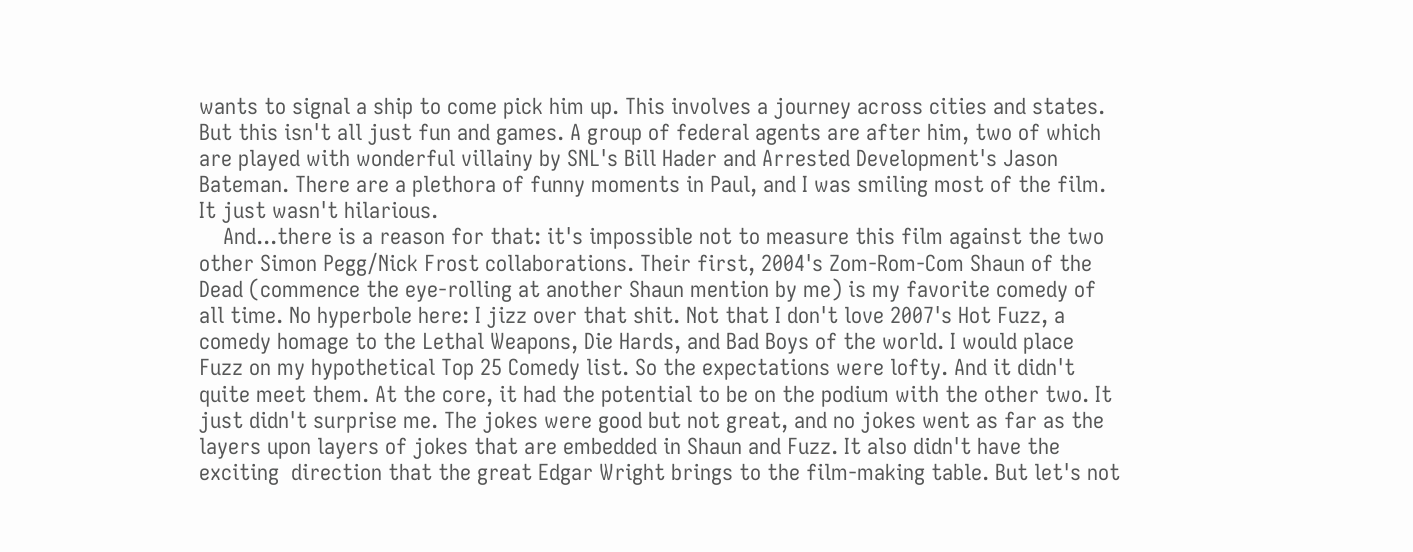wants to signal a ship to come pick him up. This involves a journey across cities and states. But this isn't all just fun and games. A group of federal agents are after him, two of which are played with wonderful villainy by SNL's Bill Hader and Arrested Development's Jason Bateman. There are a plethora of funny moments in Paul, and I was smiling most of the film. It just wasn't hilarious.
    And...there is a reason for that: it's impossible not to measure this film against the two other Simon Pegg/Nick Frost collaborations. Their first, 2004's Zom-Rom-Com Shaun of the Dead (commence the eye-rolling at another Shaun mention by me) is my favorite comedy of all time. No hyperbole here: I jizz over that shit. Not that I don't love 2007's Hot Fuzz, a comedy homage to the Lethal Weapons, Die Hards, and Bad Boys of the world. I would place Fuzz on my hypothetical Top 25 Comedy list. So the expectations were lofty. And it didn't quite meet them. At the core, it had the potential to be on the podium with the other two. It just didn't surprise me. The jokes were good but not great, and no jokes went as far as the layers upon layers of jokes that are embedded in Shaun and Fuzz. It also didn't have the exciting  direction that the great Edgar Wright brings to the film-making table. But let's not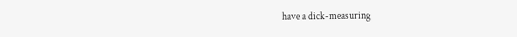have a dick-measuring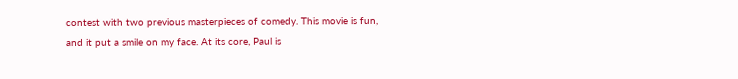contest with two previous masterpieces of comedy. This movie is fun, and it put a smile on my face. At its core, Paul is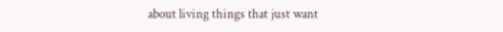about living things that just want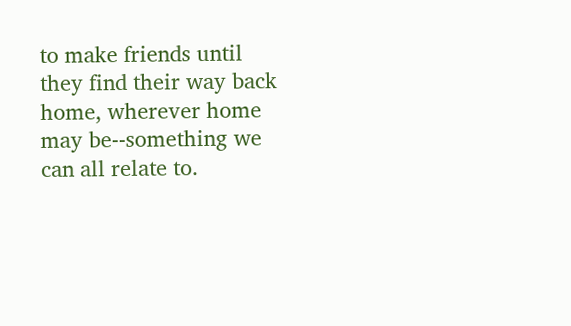to make friends until they find their way back home, wherever home may be--something we can all relate to.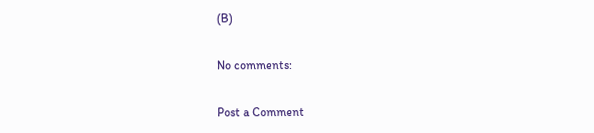(B)

No comments:

Post a Comment